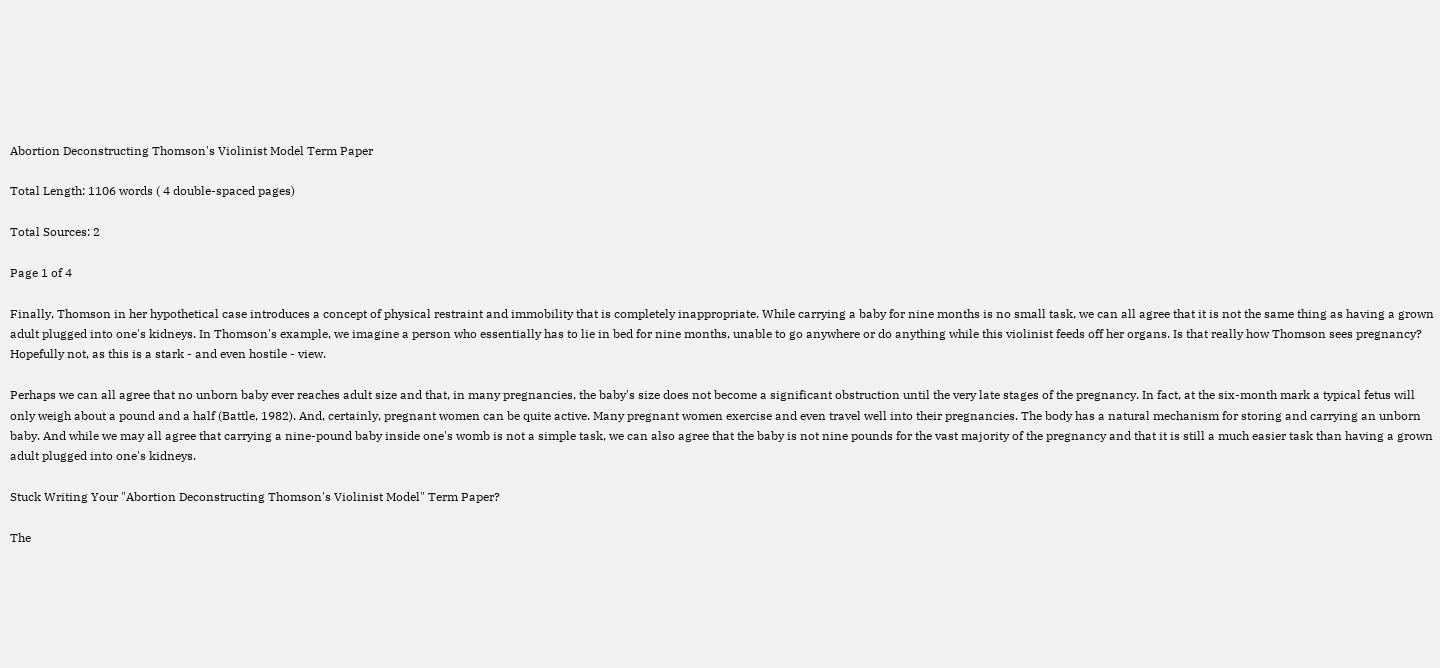Abortion Deconstructing Thomson's Violinist Model Term Paper

Total Length: 1106 words ( 4 double-spaced pages)

Total Sources: 2

Page 1 of 4

Finally, Thomson in her hypothetical case introduces a concept of physical restraint and immobility that is completely inappropriate. While carrying a baby for nine months is no small task, we can all agree that it is not the same thing as having a grown adult plugged into one's kidneys. In Thomson's example, we imagine a person who essentially has to lie in bed for nine months, unable to go anywhere or do anything while this violinist feeds off her organs. Is that really how Thomson sees pregnancy? Hopefully not, as this is a stark - and even hostile - view.

Perhaps we can all agree that no unborn baby ever reaches adult size and that, in many pregnancies, the baby's size does not become a significant obstruction until the very late stages of the pregnancy. In fact, at the six-month mark a typical fetus will only weigh about a pound and a half (Battle, 1982). And, certainly, pregnant women can be quite active. Many pregnant women exercise and even travel well into their pregnancies. The body has a natural mechanism for storing and carrying an unborn baby. And while we may all agree that carrying a nine-pound baby inside one's womb is not a simple task, we can also agree that the baby is not nine pounds for the vast majority of the pregnancy and that it is still a much easier task than having a grown adult plugged into one's kidneys.

Stuck Writing Your "Abortion Deconstructing Thomson's Violinist Model" Term Paper?

The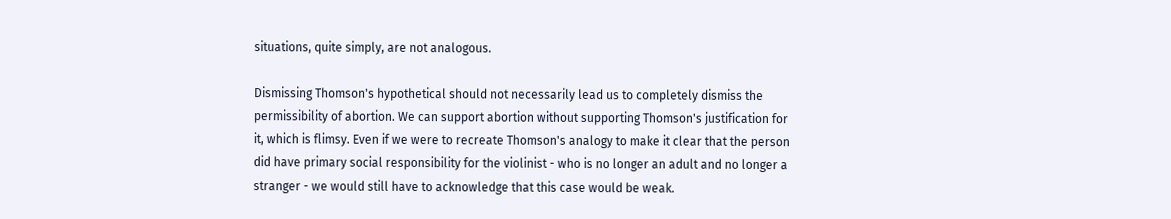situations, quite simply, are not analogous.

Dismissing Thomson's hypothetical should not necessarily lead us to completely dismiss the permissibility of abortion. We can support abortion without supporting Thomson's justification for it, which is flimsy. Even if we were to recreate Thomson's analogy to make it clear that the person did have primary social responsibility for the violinist - who is no longer an adult and no longer a stranger - we would still have to acknowledge that this case would be weak.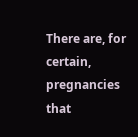There are, for certain, pregnancies that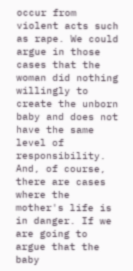occur from violent acts such as rape. We could argue in those cases that the woman did nothing willingly to create the unborn baby and does not have the same level of responsibility. And, of course, there are cases where the mother's life is in danger. If we are going to argue that the baby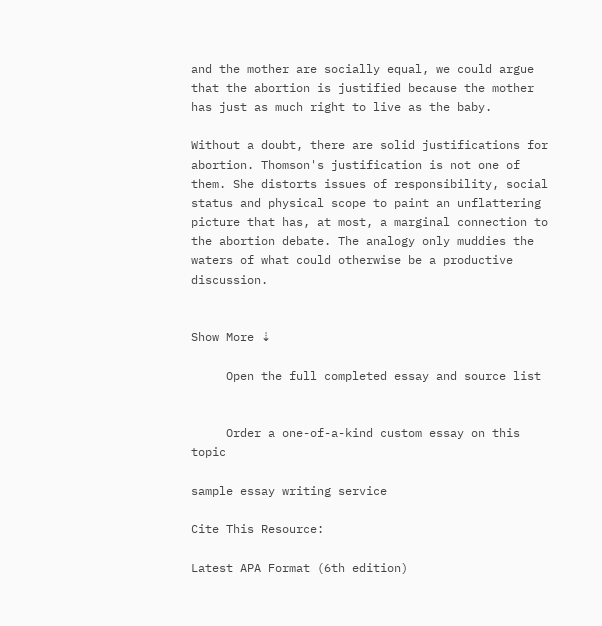and the mother are socially equal, we could argue that the abortion is justified because the mother has just as much right to live as the baby.

Without a doubt, there are solid justifications for abortion. Thomson's justification is not one of them. She distorts issues of responsibility, social status and physical scope to paint an unflattering picture that has, at most, a marginal connection to the abortion debate. The analogy only muddies the waters of what could otherwise be a productive discussion.


Show More ⇣

     Open the full completed essay and source list


     Order a one-of-a-kind custom essay on this topic

sample essay writing service

Cite This Resource:

Latest APA Format (6th edition)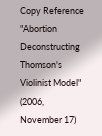Copy Reference
"Abortion Deconstructing Thomson's Violinist Model" (2006, November 17)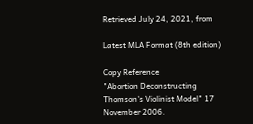Retrieved July 24, 2021, from

Latest MLA Format (8th edition)

Copy Reference
"Abortion Deconstructing Thomson's Violinist Model" 17 November 2006.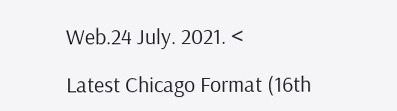Web.24 July. 2021. <

Latest Chicago Format (16th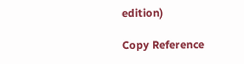edition)

Copy Reference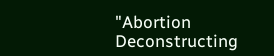"Abortion Deconstructing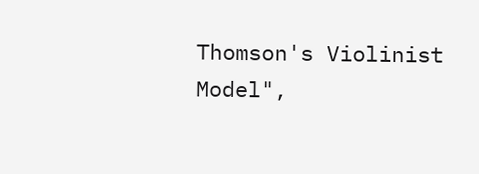Thomson's Violinist Model",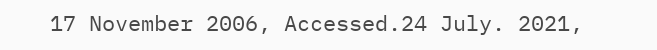17 November 2006, Accessed.24 July. 2021,